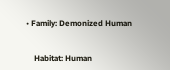• Family: Demonized Human


    Habitat: Human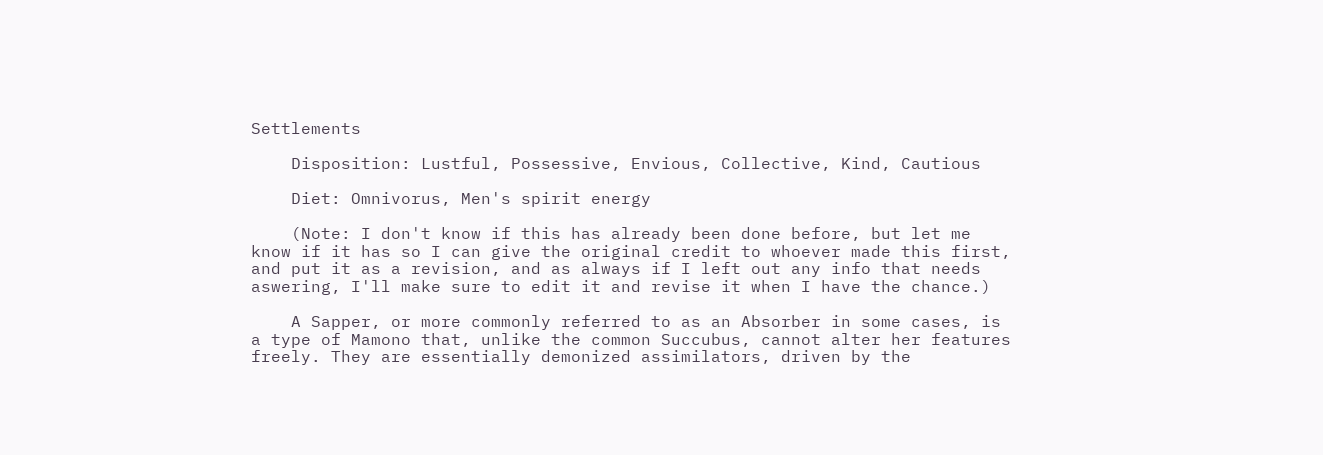Settlements

    Disposition: Lustful, Possessive, Envious, Collective, Kind, Cautious

    Diet: Omnivorus, Men's spirit energy

    (Note: I don't know if this has already been done before, but let me know if it has so I can give the original credit to whoever made this first, and put it as a revision, and as always if I left out any info that needs aswering, I'll make sure to edit it and revise it when I have the chance.)

    A Sapper, or more commonly referred to as an Absorber in some cases, is a type of Mamono that, unlike the common Succubus, cannot alter her features freely. They are essentially demonized assimilators, driven by the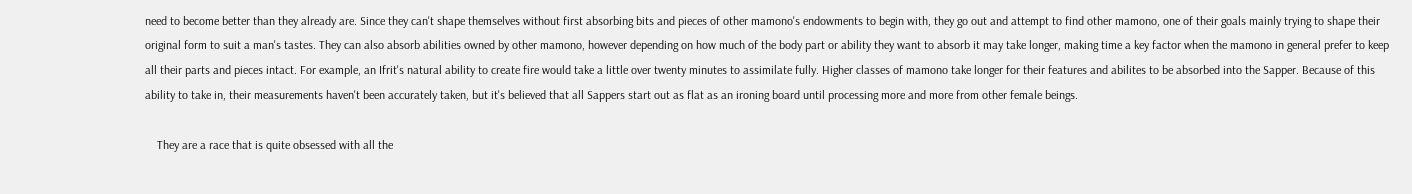need to become better than they already are. Since they can't shape themselves without first absorbing bits and pieces of other mamono's endowments to begin with, they go out and attempt to find other mamono, one of their goals mainly trying to shape their original form to suit a man's tastes. They can also absorb abilities owned by other mamono, however depending on how much of the body part or ability they want to absorb it may take longer, making time a key factor when the mamono in general prefer to keep all their parts and pieces intact. For example, an Ifrit's natural ability to create fire would take a little over twenty minutes to assimilate fully. Higher classes of mamono take longer for their features and abilites to be absorbed into the Sapper. Because of this ability to take in, their measurements haven't been accurately taken, but it's believed that all Sappers start out as flat as an ironing board until processing more and more from other female beings.

    They are a race that is quite obsessed with all the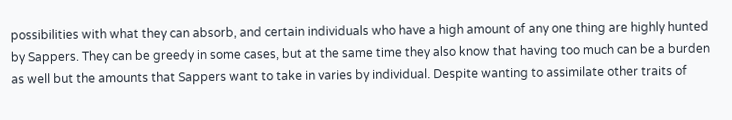possibilities with what they can absorb, and certain individuals who have a high amount of any one thing are highly hunted by Sappers. They can be greedy in some cases, but at the same time they also know that having too much can be a burden as well but the amounts that Sappers want to take in varies by individual. Despite wanting to assimilate other traits of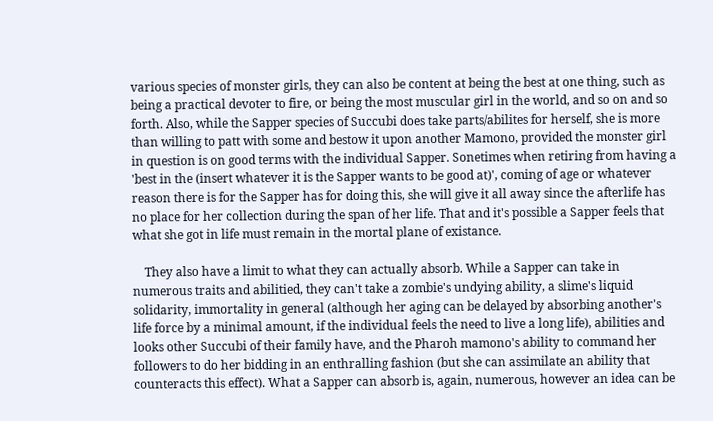various species of monster girls, they can also be content at being the best at one thing, such as being a practical devoter to fire, or being the most muscular girl in the world, and so on and so forth. Also, while the Sapper species of Succubi does take parts/abilites for herself, she is more than willing to patt with some and bestow it upon another Mamono, provided the monster girl in question is on good terms with the individual Sapper. Sonetimes when retiring from having a 'best in the (insert whatever it is the Sapper wants to be good at)', coming of age or whatever reason there is for the Sapper has for doing this, she will give it all away since the afterlife has no place for her collection during the span of her life. That and it's possible a Sapper feels that what she got in life must remain in the mortal plane of existance.

    They also have a limit to what they can actually absorb. While a Sapper can take in numerous traits and abilitied, they can't take a zombie's undying ability, a slime's liquid solidarity, immortality in general (although her aging can be delayed by absorbing another's life force by a minimal amount, if the individual feels the need to live a long life), abilities and looks other Succubi of their family have, and the Pharoh mamono's ability to command her followers to do her bidding in an enthralling fashion (but she can assimilate an ability that counteracts this effect). What a Sapper can absorb is, again, numerous, however an idea can be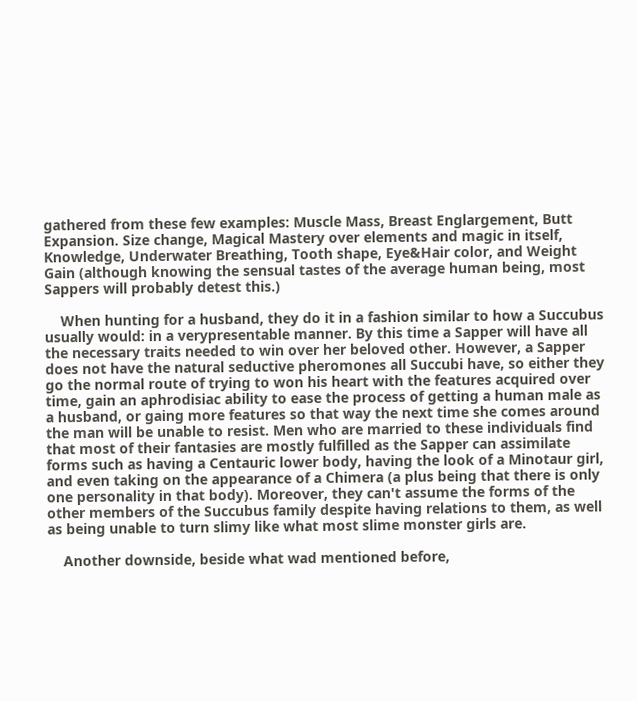gathered from these few examples: Muscle Mass, Breast Englargement, Butt Expansion. Size change, Magical Mastery over elements and magic in itself, Knowledge, Underwater Breathing, Tooth shape, Eye&Hair color, and Weight Gain (although knowing the sensual tastes of the average human being, most Sappers will probably detest this.)

    When hunting for a husband, they do it in a fashion similar to how a Succubus usually would: in a verypresentable manner. By this time a Sapper will have all the necessary traits needed to win over her beloved other. However, a Sapper does not have the natural seductive pheromones all Succubi have, so either they go the normal route of trying to won his heart with the features acquired over time, gain an aphrodisiac ability to ease the process of getting a human male as a husband, or gaing more features so that way the next time she comes around the man will be unable to resist. Men who are married to these individuals find that most of their fantasies are mostly fulfilled as the Sapper can assimilate forms such as having a Centauric lower body, having the look of a Minotaur girl, and even taking on the appearance of a Chimera (a plus being that there is only one personality in that body). Moreover, they can't assume the forms of the other members of the Succubus family despite having relations to them, as well as being unable to turn slimy like what most slime monster girls are.

    Another downside, beside what wad mentioned before,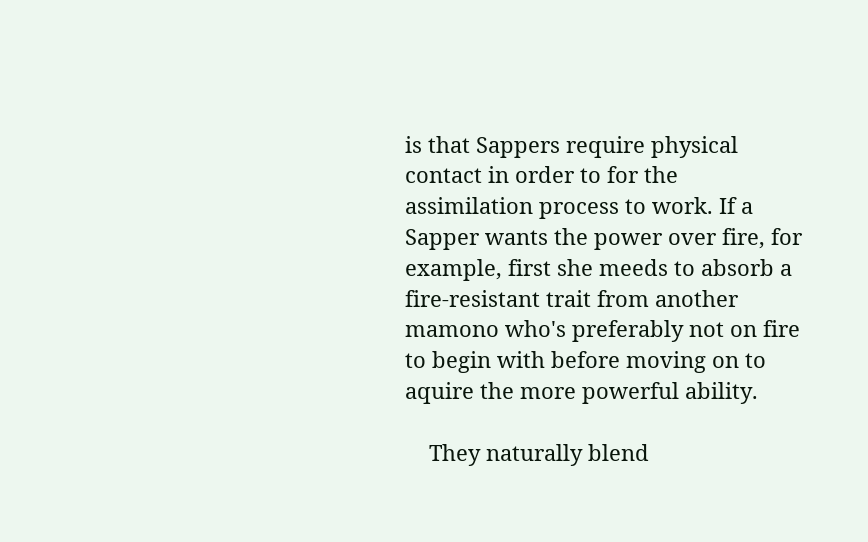is that Sappers require physical contact in order to for the assimilation process to work. If a Sapper wants the power over fire, for example, first she meeds to absorb a fire-resistant trait from another mamono who's preferably not on fire to begin with before moving on to aquire the more powerful ability.

    They naturally blend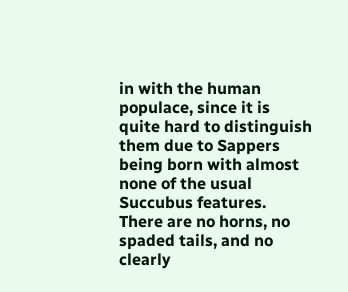in with the human populace, since it is quite hard to distinguish them due to Sappers being born with almost none of the usual Succubus features. There are no horns, no spaded tails, and no clearly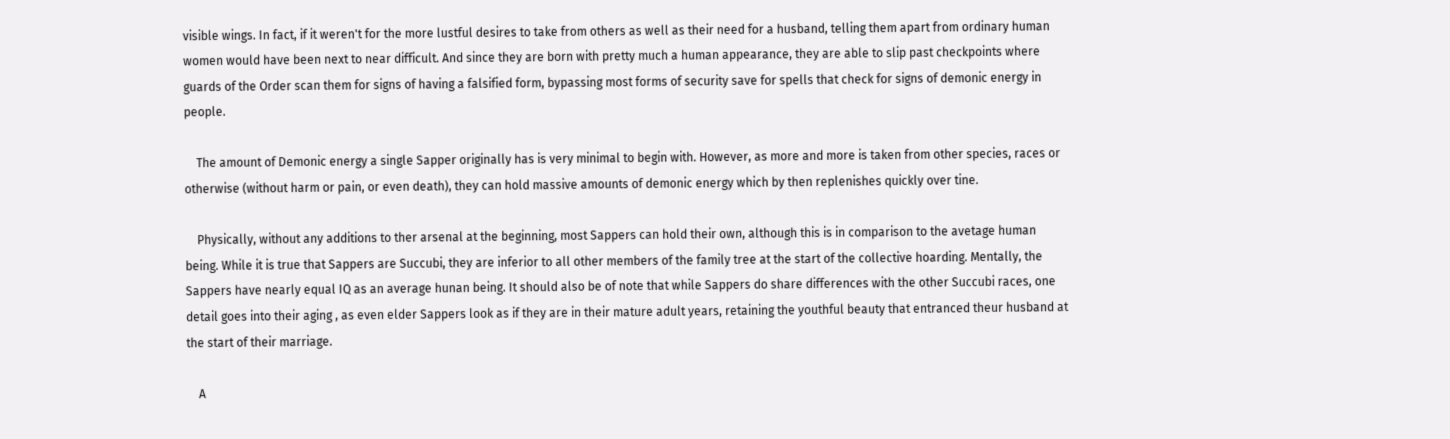visible wings. In fact, if it weren't for the more lustful desires to take from others as well as their need for a husband, telling them apart from ordinary human women would have been next to near difficult. And since they are born with pretty much a human appearance, they are able to slip past checkpoints where guards of the Order scan them for signs of having a falsified form, bypassing most forms of security save for spells that check for signs of demonic energy in people.

    The amount of Demonic energy a single Sapper originally has is very minimal to begin with. However, as more and more is taken from other species, races or otherwise (without harm or pain, or even death), they can hold massive amounts of demonic energy which by then replenishes quickly over tine.

    Physically, without any additions to ther arsenal at the beginning, most Sappers can hold their own, although this is in comparison to the avetage human being. While it is true that Sappers are Succubi, they are inferior to all other members of the family tree at the start of the collective hoarding. Mentally, the Sappers have nearly equal IQ as an average hunan being. It should also be of note that while Sappers do share differences with the other Succubi races, one detail goes into their aging , as even elder Sappers look as if they are in their mature adult years, retaining the youthful beauty that entranced theur husband at the start of their marriage.

    A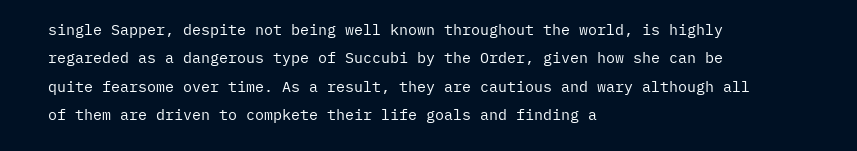single Sapper, despite not being well known throughout the world, is highly regareded as a dangerous type of Succubi by the Order, given how she can be quite fearsome over time. As a result, they are cautious and wary although all of them are driven to compkete their life goals and finding a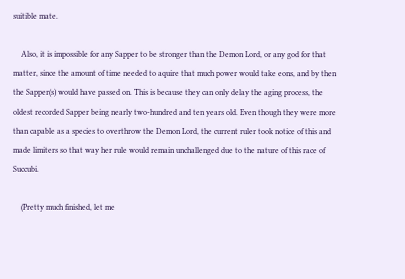suitible mate.

    Also, it is impossible for any Sapper to be stronger than the Demon Lord, or any god for that matter, since the amount of time needed to aquire that much power would take eons, and by then the Sapper(s) would have passed on. This is because they can only delay the aging process, the oldest recorded Sapper being nearly two-hundred and ten years old. Even though they were more than capable as a species to overthrow the Demon Lord, the current ruler took notice of this and made limiters so that way her rule would remain unchallenged due to the nature of this race of Succubi.

    (Pretty much finished, let me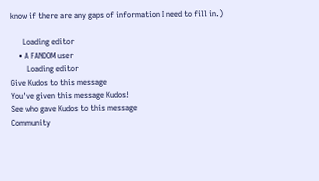know if there are any gaps of information I need to fill in.)

      Loading editor
    • A FANDOM user
        Loading editor
Give Kudos to this message
You've given this message Kudos!
See who gave Kudos to this message
Community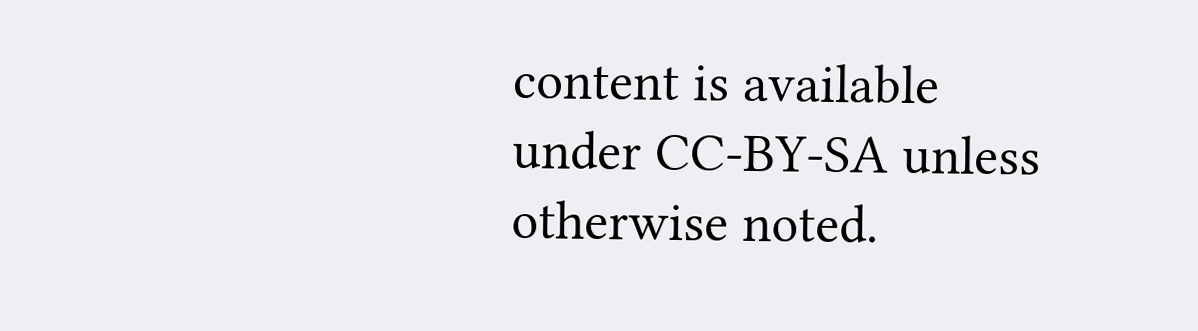content is available under CC-BY-SA unless otherwise noted.